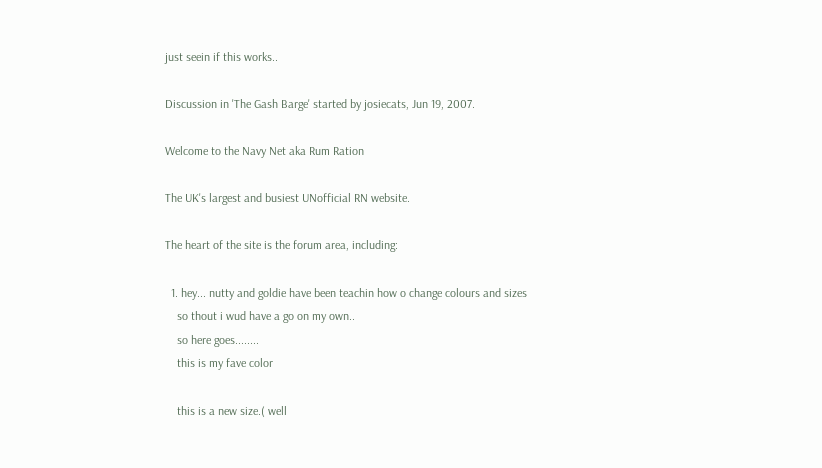just seein if this works..

Discussion in 'The Gash Barge' started by josiecats, Jun 19, 2007.

Welcome to the Navy Net aka Rum Ration

The UK's largest and busiest UNofficial RN website.

The heart of the site is the forum area, including:

  1. hey... nutty and goldie have been teachin how o change colours and sizes
    so thout i wud have a go on my own..
    so here goes........
    this is my fave color

    this is a new size.( well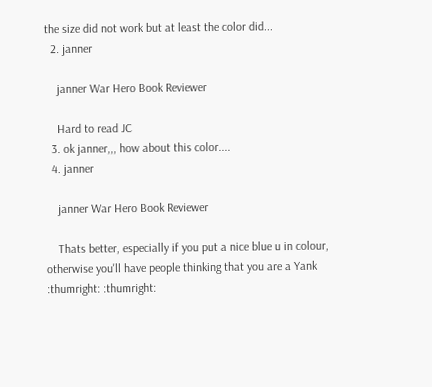the size did not work but at least the color did...
  2. janner

    janner War Hero Book Reviewer

    Hard to read JC
  3. ok janner,,, how about this color....
  4. janner

    janner War Hero Book Reviewer

    Thats better, especially if you put a nice blue u in colour, otherwise you'll have people thinking that you are a Yank :thumright: :thumright: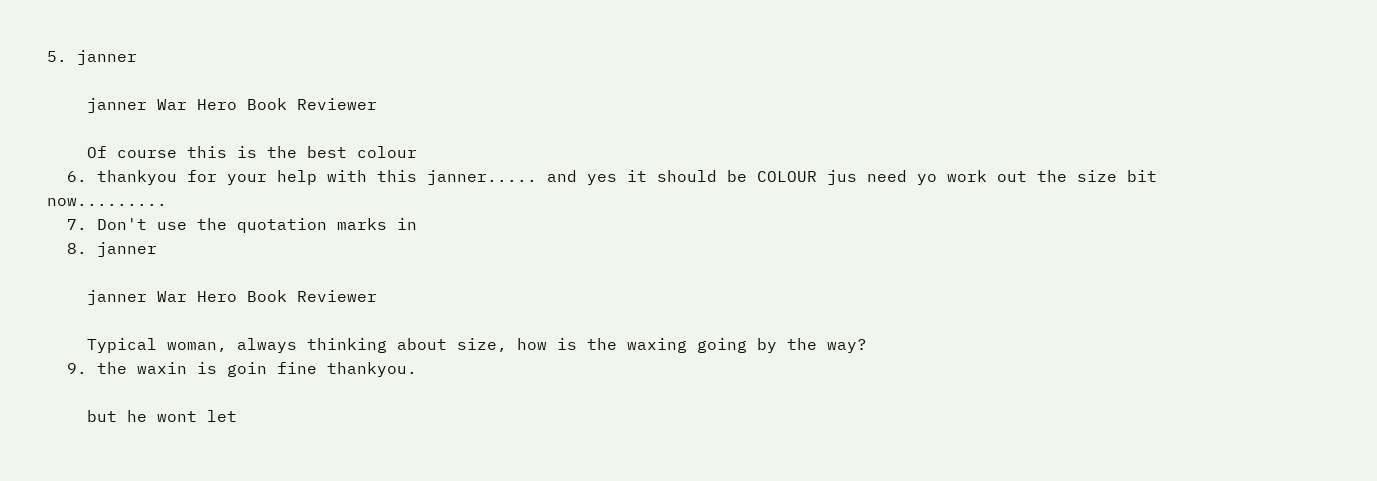5. janner

    janner War Hero Book Reviewer

    Of course this is the best colour
  6. thankyou for your help with this janner..... and yes it should be COLOUR jus need yo work out the size bit now.........
  7. Don't use the quotation marks in
  8. janner

    janner War Hero Book Reviewer

    Typical woman, always thinking about size, how is the waxing going by the way?
  9. the waxin is goin fine thankyou.

    but he wont let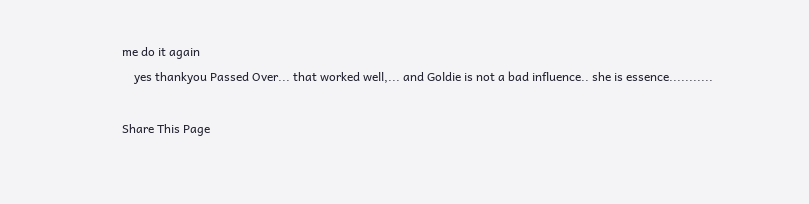me do it again
    yes thankyou Passed Over... that worked well,... and Goldie is not a bad influence.. she is essence...........

Share This Page